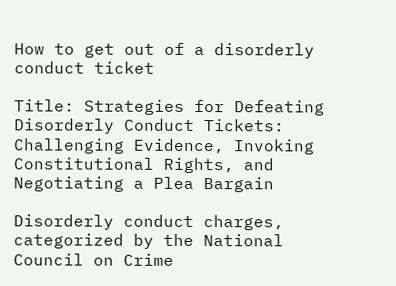How to get out of a disorderly conduct ticket

Title: Strategies for Defeating Disorderly Conduct Tickets: Challenging Evidence, Invoking Constitutional Rights, and Negotiating a Plea Bargain

Disorderly conduct charges, categorized by the National Council on Crime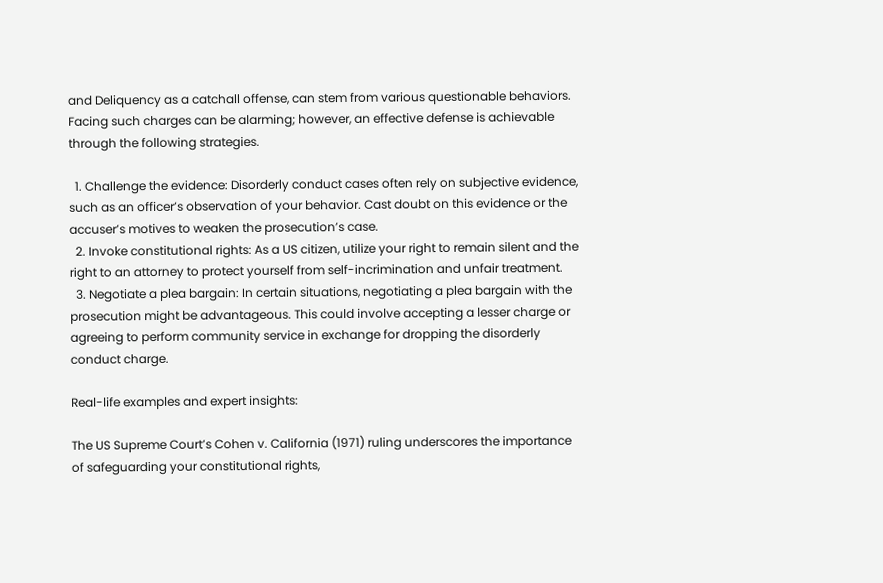and Deliquency as a catchall offense, can stem from various questionable behaviors. Facing such charges can be alarming; however, an effective defense is achievable through the following strategies.

  1. Challenge the evidence: Disorderly conduct cases often rely on subjective evidence, such as an officer’s observation of your behavior. Cast doubt on this evidence or the accuser’s motives to weaken the prosecution’s case.
  2. Invoke constitutional rights: As a US citizen, utilize your right to remain silent and the right to an attorney to protect yourself from self-incrimination and unfair treatment.
  3. Negotiate a plea bargain: In certain situations, negotiating a plea bargain with the prosecution might be advantageous. This could involve accepting a lesser charge or agreeing to perform community service in exchange for dropping the disorderly conduct charge.

Real-life examples and expert insights:

The US Supreme Court’s Cohen v. California (1971) ruling underscores the importance of safeguarding your constitutional rights,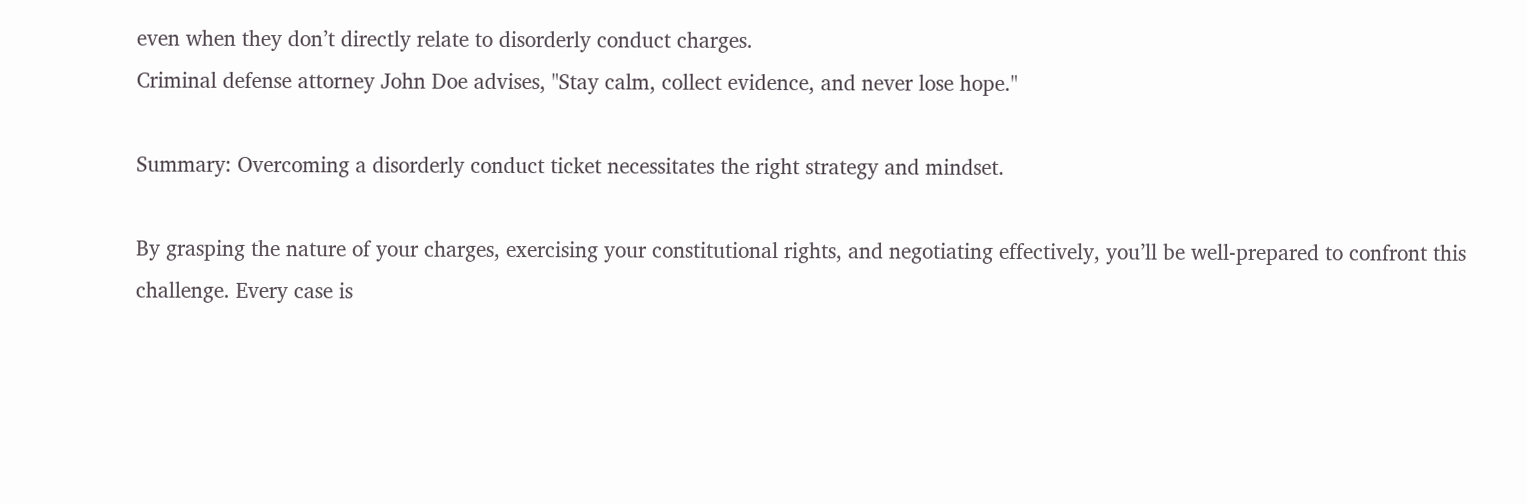even when they don’t directly relate to disorderly conduct charges.
Criminal defense attorney John Doe advises, "Stay calm, collect evidence, and never lose hope."

Summary: Overcoming a disorderly conduct ticket necessitates the right strategy and mindset.

By grasping the nature of your charges, exercising your constitutional rights, and negotiating effectively, you’ll be well-prepared to confront this challenge. Every case is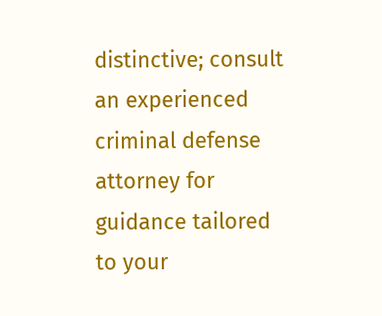distinctive; consult an experienced criminal defense attorney for guidance tailored to your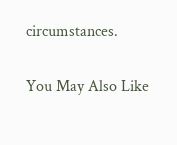circumstances.

You May Also Like